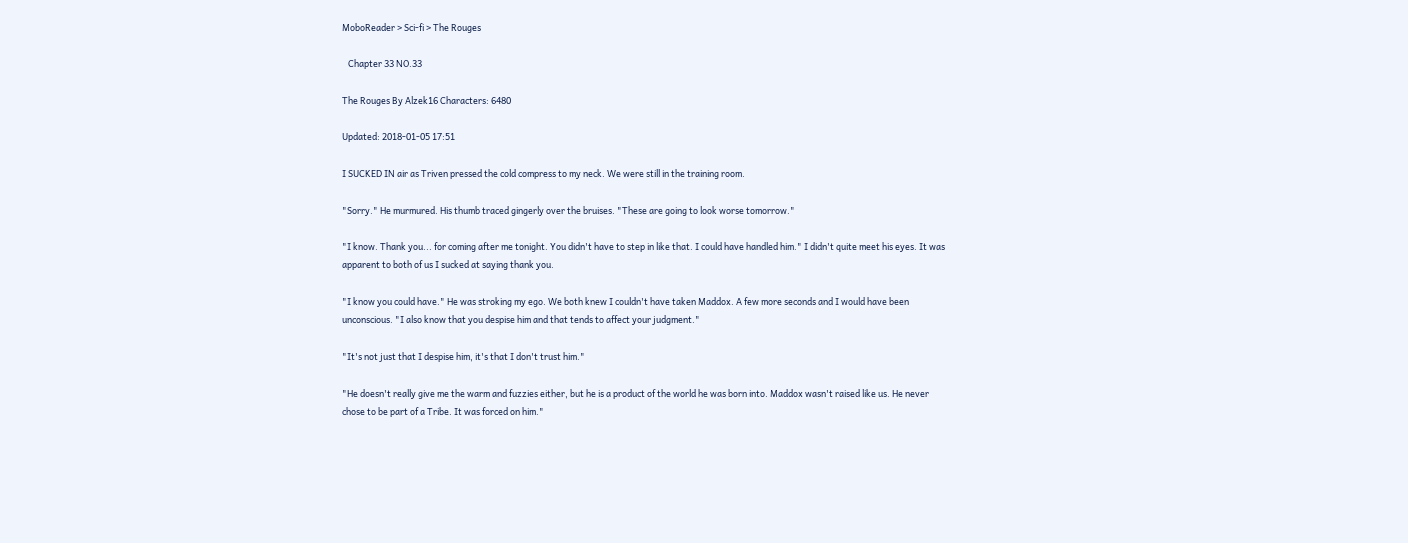MoboReader > Sci-fi > The Rouges

   Chapter 33 NO.33

The Rouges By Alzek16 Characters: 6480

Updated: 2018-01-05 17:51

I SUCKED IN air as Triven pressed the cold compress to my neck. We were still in the training room.

"Sorry." He murmured. His thumb traced gingerly over the bruises. "These are going to look worse tomorrow."

"I know. Thank you... for coming after me tonight. You didn't have to step in like that. I could have handled him." I didn't quite meet his eyes. It was apparent to both of us I sucked at saying thank you.

"I know you could have." He was stroking my ego. We both knew I couldn't have taken Maddox. A few more seconds and I would have been unconscious. "I also know that you despise him and that tends to affect your judgment."

"It's not just that I despise him, it's that I don't trust him."

"He doesn't really give me the warm and fuzzies either, but he is a product of the world he was born into. Maddox wasn't raised like us. He never chose to be part of a Tribe. It was forced on him."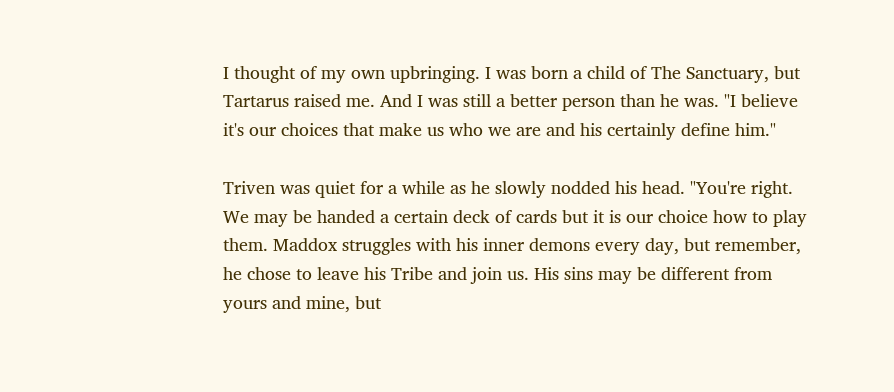I thought of my own upbringing. I was born a child of The Sanctuary, but Tartarus raised me. And I was still a better person than he was. "I believe it's our choices that make us who we are and his certainly define him."

Triven was quiet for a while as he slowly nodded his head. "You're right. We may be handed a certain deck of cards but it is our choice how to play them. Maddox struggles with his inner demons every day, but remember, he chose to leave his Tribe and join us. His sins may be different from yours and mine, but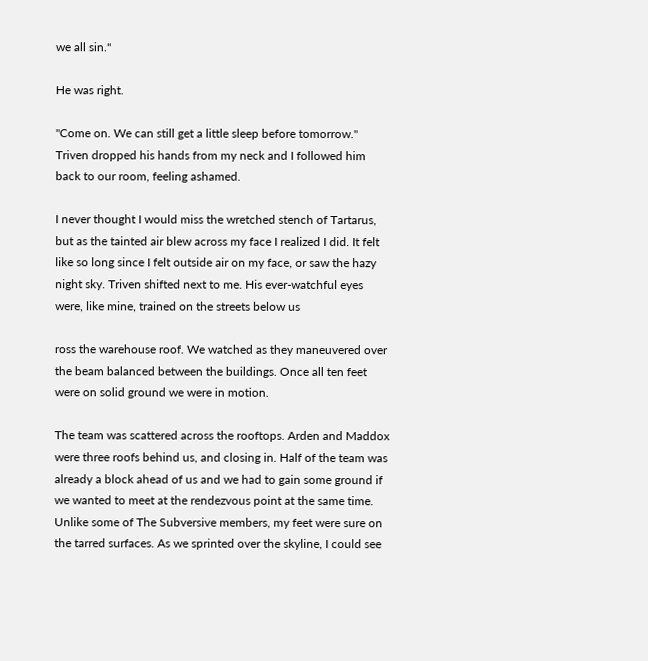we all sin."

He was right.

"Come on. We can still get a little sleep before tomorrow." Triven dropped his hands from my neck and I followed him back to our room, feeling ashamed.

I never thought I would miss the wretched stench of Tartarus, but as the tainted air blew across my face I realized I did. It felt like so long since I felt outside air on my face, or saw the hazy night sky. Triven shifted next to me. His ever-watchful eyes were, like mine, trained on the streets below us

ross the warehouse roof. We watched as they maneuvered over the beam balanced between the buildings. Once all ten feet were on solid ground we were in motion.

The team was scattered across the rooftops. Arden and Maddox were three roofs behind us, and closing in. Half of the team was already a block ahead of us and we had to gain some ground if we wanted to meet at the rendezvous point at the same time. Unlike some of The Subversive members, my feet were sure on the tarred surfaces. As we sprinted over the skyline, I could see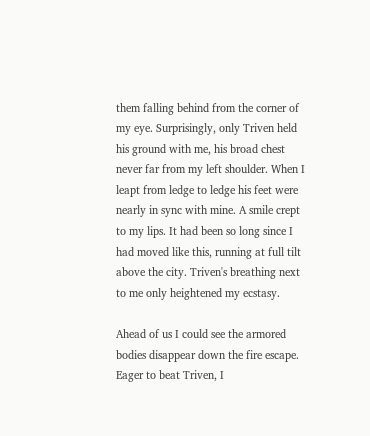them falling behind from the corner of my eye. Surprisingly, only Triven held his ground with me, his broad chest never far from my left shoulder. When I leapt from ledge to ledge his feet were nearly in sync with mine. A smile crept to my lips. It had been so long since I had moved like this, running at full tilt above the city. Triven's breathing next to me only heightened my ecstasy.

Ahead of us I could see the armored bodies disappear down the fire escape. Eager to beat Triven, I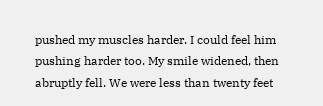pushed my muscles harder. I could feel him pushing harder too. My smile widened, then abruptly fell. We were less than twenty feet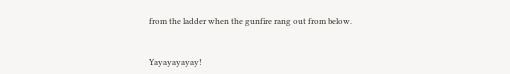from the ladder when the gunfire rang out from below.


Yayayayayay!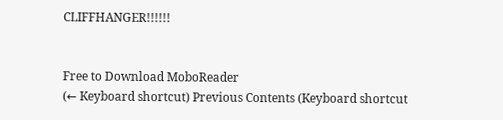CLIFFHANGER!!!!!!


Free to Download MoboReader
(← Keyboard shortcut) Previous Contents (Keyboard shortcut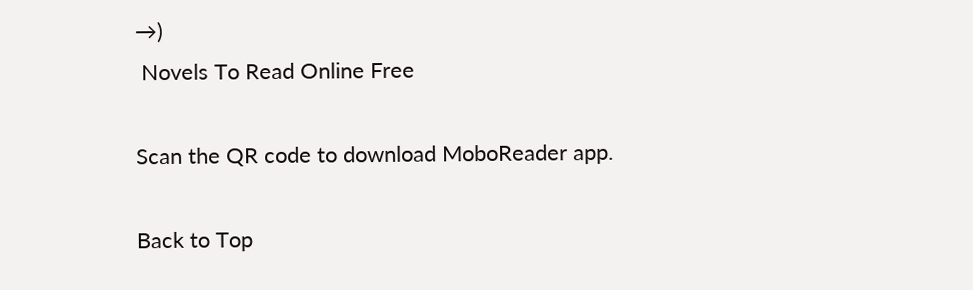→)
 Novels To Read Online Free

Scan the QR code to download MoboReader app.

Back to Top